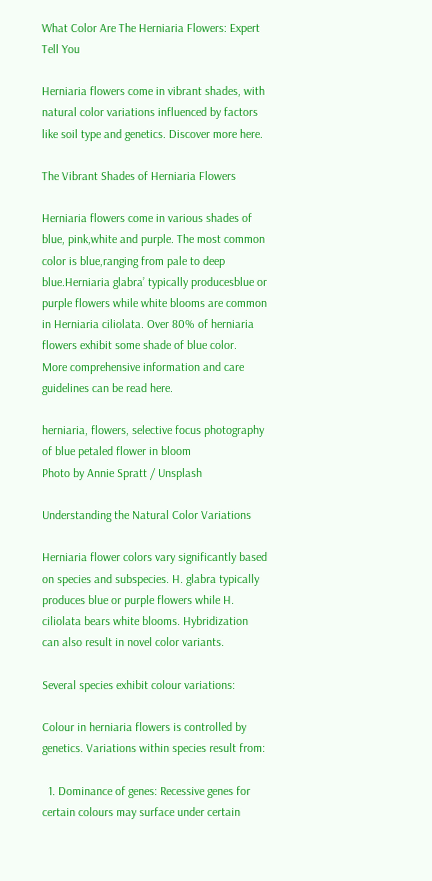What Color Are The Herniaria Flowers: Expert Tell You

Herniaria flowers come in vibrant shades, with natural color variations influenced by factors like soil type and genetics. Discover more here.

The Vibrant Shades of Herniaria Flowers

Herniaria flowers come in various shades of blue, pink,white and purple. The most common color is blue,ranging from pale to deep blue.Herniaria glabra’ typically producesblue or purple flowers while white blooms are common in Herniaria ciliolata. Over 80% of herniaria flowers exhibit some shade of blue color.
More comprehensive information and care guidelines can be read here.

herniaria, flowers, selective focus photography of blue petaled flower in bloom
Photo by Annie Spratt / Unsplash

Understanding the Natural Color Variations

Herniaria flower colors vary significantly based on species and subspecies. H. glabra typically produces blue or purple flowers while H. ciliolata bears white blooms. Hybridization can also result in novel color variants.

Several species exhibit colour variations:

Colour in herniaria flowers is controlled by genetics. Variations within species result from:

  1. Dominance of genes: Recessive genes for certain colours may surface under certain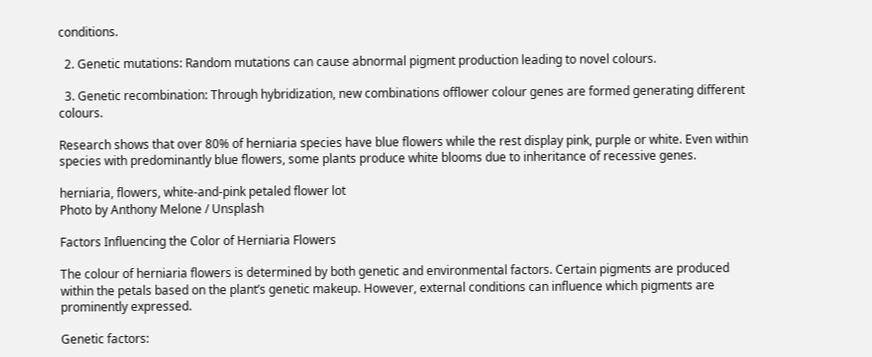conditions.

  2. Genetic mutations: Random mutations can cause abnormal pigment production leading to novel colours.

  3. Genetic recombination: Through hybridization, new combinations offlower colour genes are formed generating different colours.

Research shows that over 80% of herniaria species have blue flowers while the rest display pink, purple or white. Even within species with predominantly blue flowers, some plants produce white blooms due to inheritance of recessive genes.

herniaria, flowers, white-and-pink petaled flower lot
Photo by Anthony Melone / Unsplash

Factors Influencing the Color of Herniaria Flowers

The colour of herniaria flowers is determined by both genetic and environmental factors. Certain pigments are produced within the petals based on the plant’s genetic makeup. However, external conditions can influence which pigments are prominently expressed.

Genetic factors: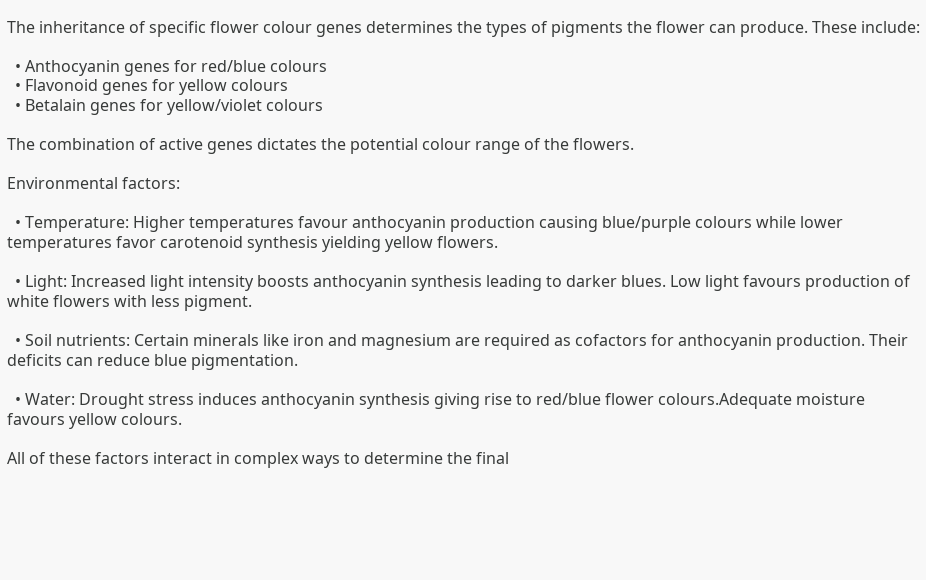The inheritance of specific flower colour genes determines the types of pigments the flower can produce. These include:

  • Anthocyanin genes for red/blue colours
  • Flavonoid genes for yellow colours
  • Betalain genes for yellow/violet colours

The combination of active genes dictates the potential colour range of the flowers.

Environmental factors:

  • Temperature: Higher temperatures favour anthocyanin production causing blue/purple colours while lower temperatures favor carotenoid synthesis yielding yellow flowers.

  • Light: Increased light intensity boosts anthocyanin synthesis leading to darker blues. Low light favours production of white flowers with less pigment.

  • Soil nutrients: Certain minerals like iron and magnesium are required as cofactors for anthocyanin production. Their deficits can reduce blue pigmentation.

  • Water: Drought stress induces anthocyanin synthesis giving rise to red/blue flower colours.Adequate moisture favours yellow colours.

All of these factors interact in complex ways to determine the final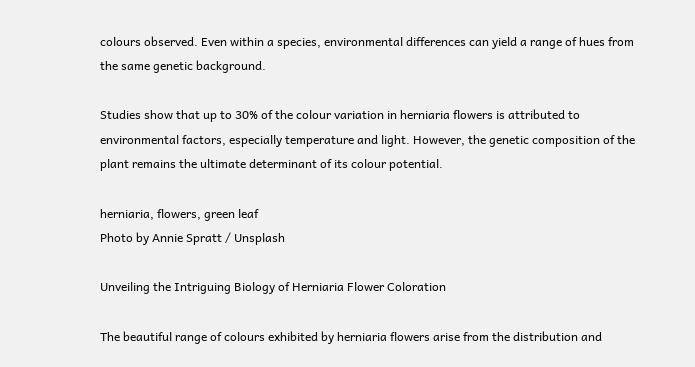colours observed. Even within a species, environmental differences can yield a range of hues from the same genetic background.

Studies show that up to 30% of the colour variation in herniaria flowers is attributed to environmental factors, especially temperature and light. However, the genetic composition of the plant remains the ultimate determinant of its colour potential.

herniaria, flowers, green leaf
Photo by Annie Spratt / Unsplash

Unveiling the Intriguing Biology of Herniaria Flower Coloration

The beautiful range of colours exhibited by herniaria flowers arise from the distribution and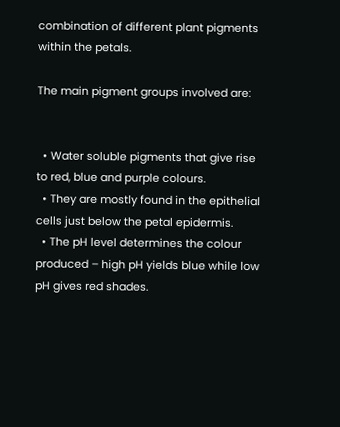combination of different plant pigments within the petals.

The main pigment groups involved are:


  • Water soluble pigments that give rise to red, blue and purple colours.
  • They are mostly found in the epithelial cells just below the petal epidermis.
  • The pH level determines the colour produced – high pH yields blue while low pH gives red shades.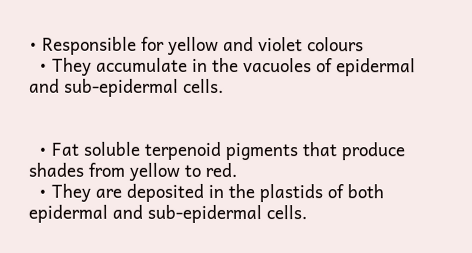• Responsible for yellow and violet colours
  • They accumulate in the vacuoles of epidermal and sub-epidermal cells.


  • Fat soluble terpenoid pigments that produce shades from yellow to red.
  • They are deposited in the plastids of both epidermal and sub-epidermal cells.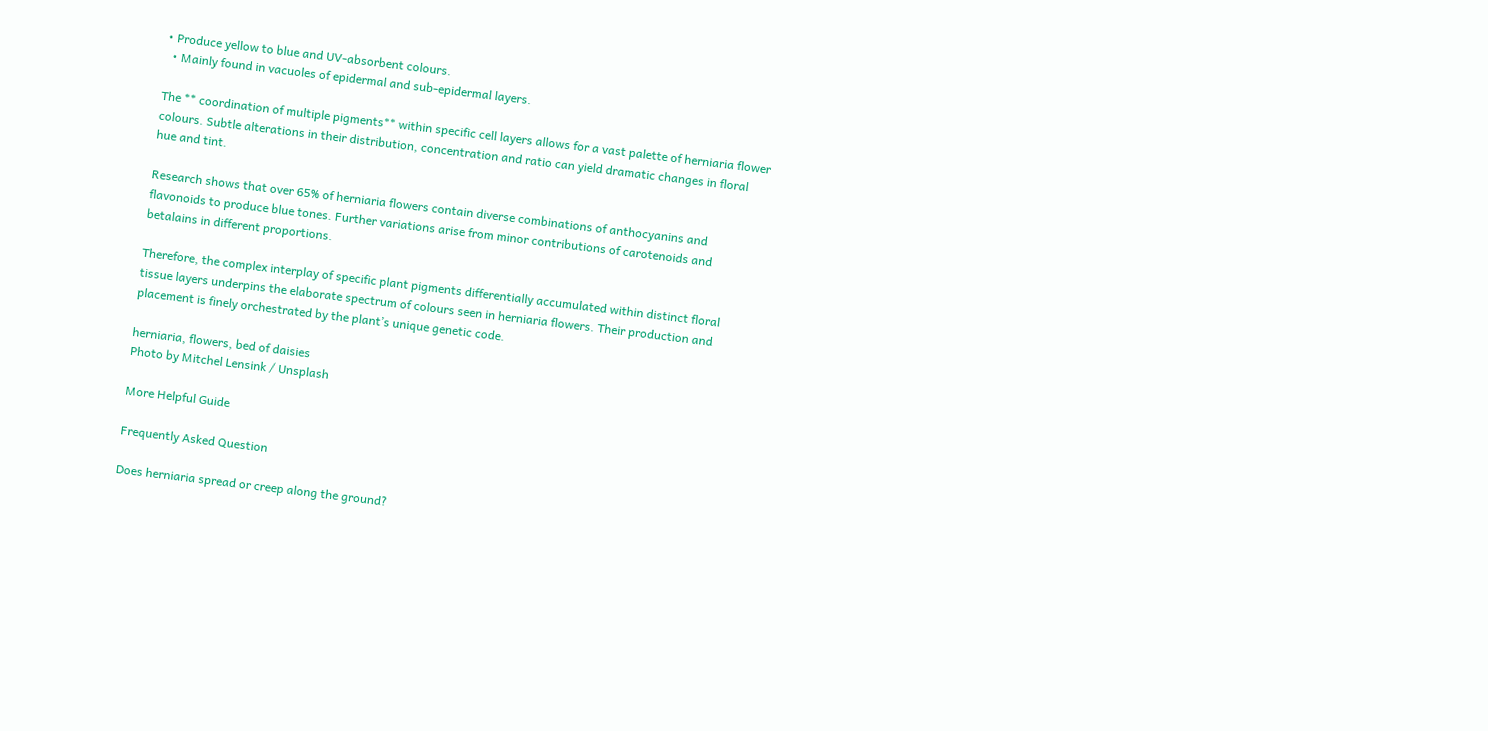• Produce yellow to blue and UV-absorbent colours.
  • Mainly found in vacuoles of epidermal and sub-epidermal layers.

The ** coordination of multiple pigments** within specific cell layers allows for a vast palette of herniaria flower colours. Subtle alterations in their distribution, concentration and ratio can yield dramatic changes in floral hue and tint.

Research shows that over 65% of herniaria flowers contain diverse combinations of anthocyanins and flavonoids to produce blue tones. Further variations arise from minor contributions of carotenoids and betalains in different proportions.

Therefore, the complex interplay of specific plant pigments differentially accumulated within distinct floral tissue layers underpins the elaborate spectrum of colours seen in herniaria flowers. Their production and placement is finely orchestrated by the plant’s unique genetic code.

herniaria, flowers, bed of daisies
Photo by Mitchel Lensink / Unsplash

More Helpful Guide

Frequently Asked Question

Does herniaria spread or creep along the ground?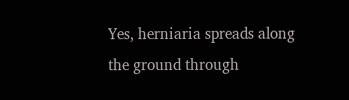Yes, herniaria spreads along the ground through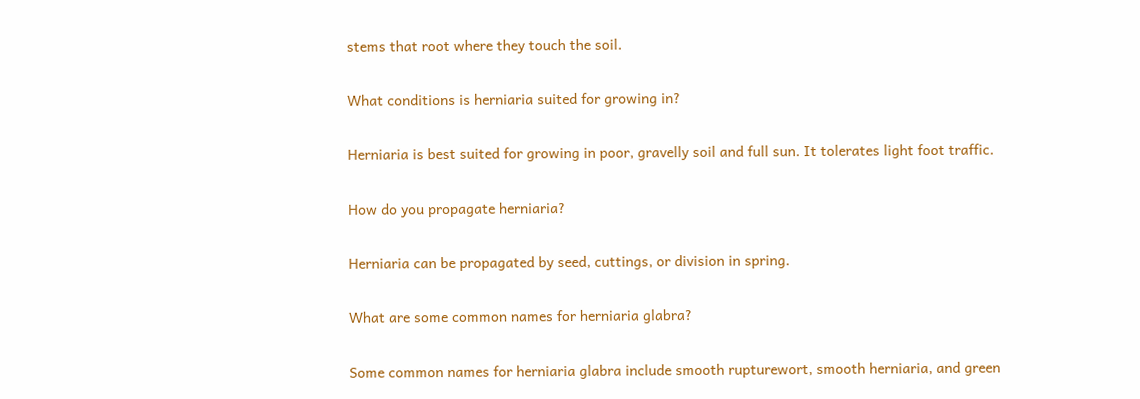stems that root where they touch the soil.

What conditions is herniaria suited for growing in?

Herniaria is best suited for growing in poor, gravelly soil and full sun. It tolerates light foot traffic.

How do you propagate herniaria?

Herniaria can be propagated by seed, cuttings, or division in spring.

What are some common names for herniaria glabra?

Some common names for herniaria glabra include smooth rupturewort, smooth herniaria, and green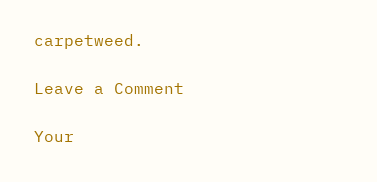carpetweed.

Leave a Comment

Your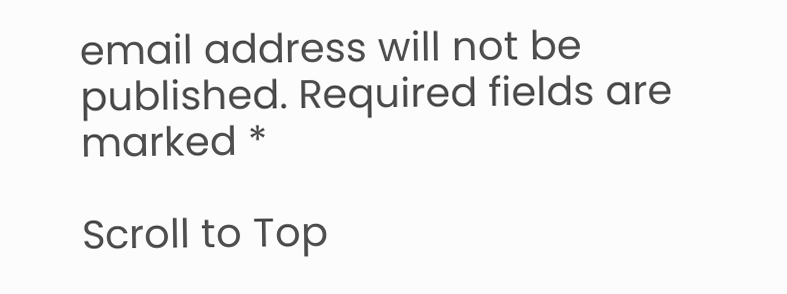email address will not be published. Required fields are marked *

Scroll to Top